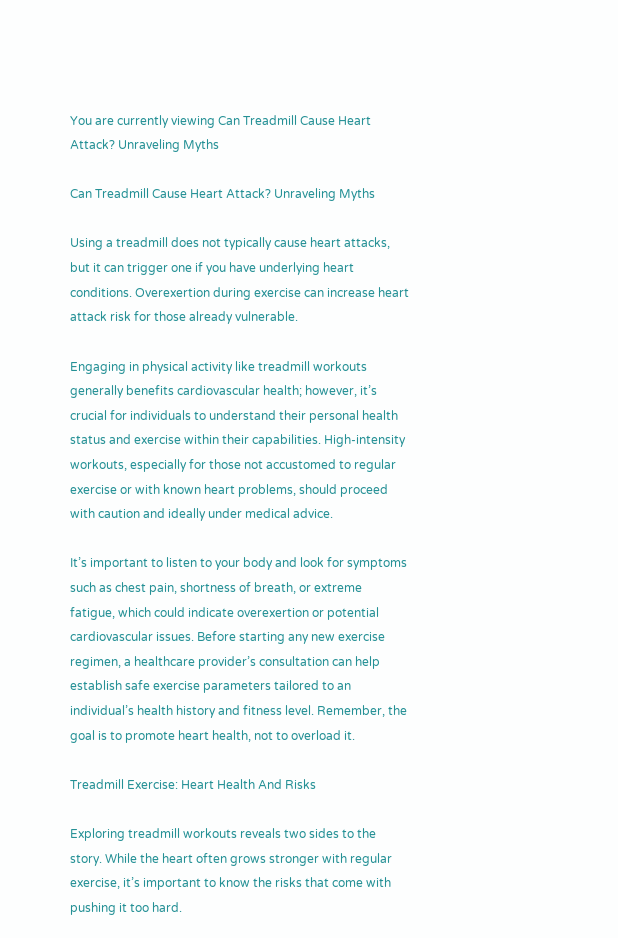You are currently viewing Can Treadmill Cause Heart Attack? Unraveling Myths

Can Treadmill Cause Heart Attack? Unraveling Myths

Using a treadmill does not typically cause heart attacks, but it can trigger one if you have underlying heart conditions. Overexertion during exercise can increase heart attack risk for those already vulnerable.

Engaging in physical activity like treadmill workouts generally benefits cardiovascular health; however, it’s crucial for individuals to understand their personal health status and exercise within their capabilities. High-intensity workouts, especially for those not accustomed to regular exercise or with known heart problems, should proceed with caution and ideally under medical advice.

It’s important to listen to your body and look for symptoms such as chest pain, shortness of breath, or extreme fatigue, which could indicate overexertion or potential cardiovascular issues. Before starting any new exercise regimen, a healthcare provider’s consultation can help establish safe exercise parameters tailored to an individual’s health history and fitness level. Remember, the goal is to promote heart health, not to overload it.

Treadmill Exercise: Heart Health And Risks

Exploring treadmill workouts reveals two sides to the story. While the heart often grows stronger with regular exercise, it’s important to know the risks that come with pushing it too hard.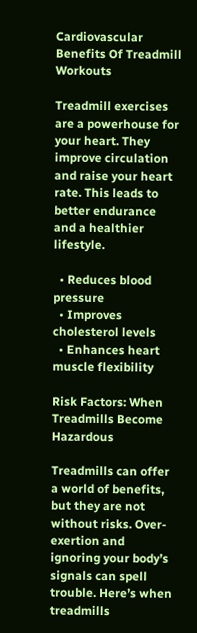Cardiovascular Benefits Of Treadmill Workouts

Treadmill exercises are a powerhouse for your heart. They improve circulation and raise your heart rate. This leads to better endurance and a healthier lifestyle.

  • Reduces blood pressure
  • Improves cholesterol levels
  • Enhances heart muscle flexibility

Risk Factors: When Treadmills Become Hazardous

Treadmills can offer a world of benefits, but they are not without risks. Over-exertion and ignoring your body’s signals can spell trouble. Here’s when treadmills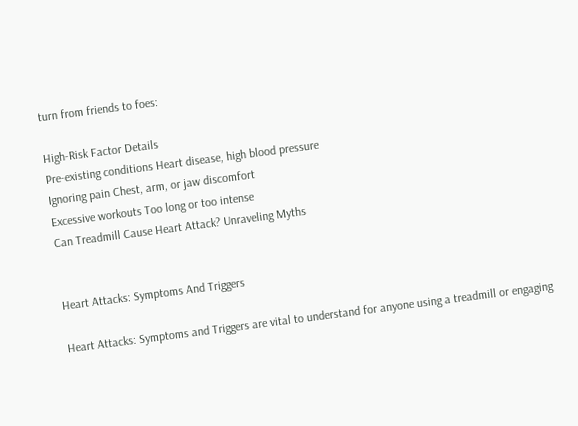turn from friends to foes:

High-Risk Factor Details
Pre-existing conditions Heart disease, high blood pressure
Ignoring pain Chest, arm, or jaw discomfort
Excessive workouts Too long or too intense
Can Treadmill Cause Heart Attack? Unraveling Myths


Heart Attacks: Symptoms And Triggers

Heart Attacks: Symptoms and Triggers are vital to understand for anyone using a treadmill or engaging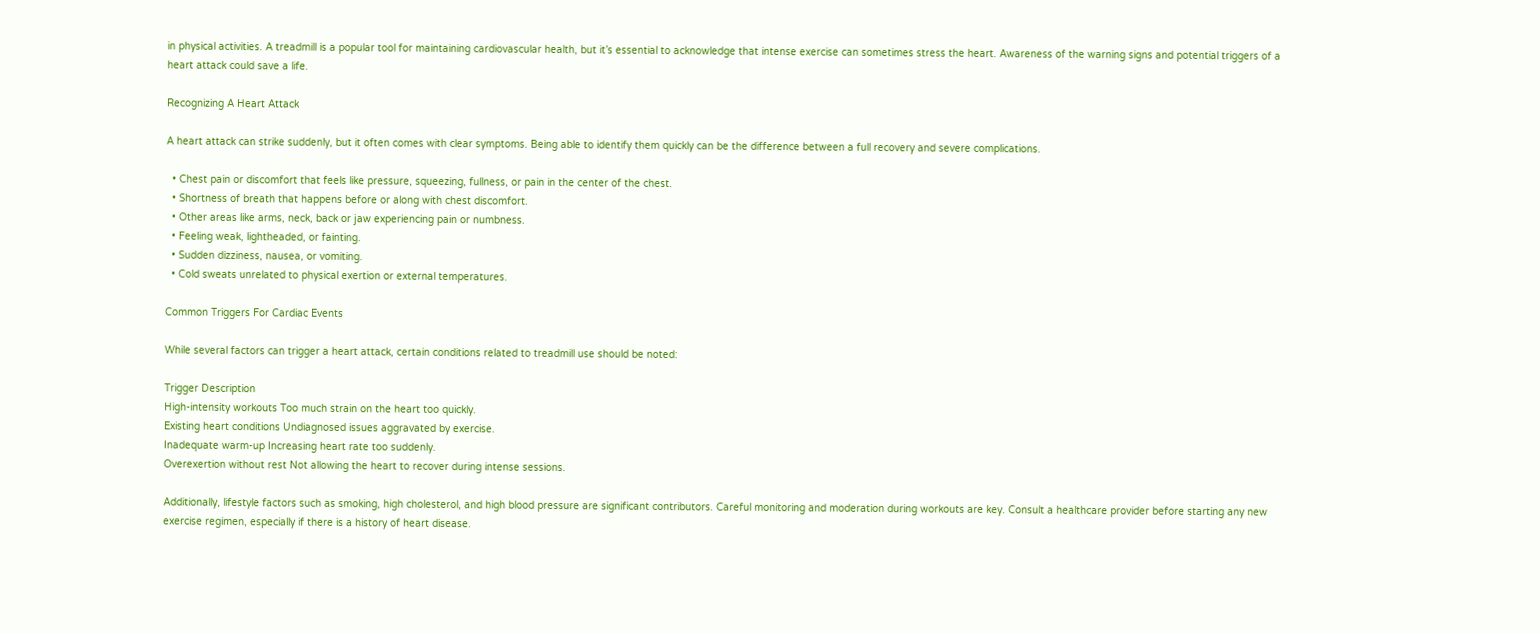in physical activities. A treadmill is a popular tool for maintaining cardiovascular health, but it’s essential to acknowledge that intense exercise can sometimes stress the heart. Awareness of the warning signs and potential triggers of a heart attack could save a life.

Recognizing A Heart Attack

A heart attack can strike suddenly, but it often comes with clear symptoms. Being able to identify them quickly can be the difference between a full recovery and severe complications.

  • Chest pain or discomfort that feels like pressure, squeezing, fullness, or pain in the center of the chest.
  • Shortness of breath that happens before or along with chest discomfort.
  • Other areas like arms, neck, back or jaw experiencing pain or numbness.
  • Feeling weak, lightheaded, or fainting.
  • Sudden dizziness, nausea, or vomiting.
  • Cold sweats unrelated to physical exertion or external temperatures.

Common Triggers For Cardiac Events

While several factors can trigger a heart attack, certain conditions related to treadmill use should be noted:

Trigger Description
High-intensity workouts Too much strain on the heart too quickly.
Existing heart conditions Undiagnosed issues aggravated by exercise.
Inadequate warm-up Increasing heart rate too suddenly.
Overexertion without rest Not allowing the heart to recover during intense sessions.

Additionally, lifestyle factors such as smoking, high cholesterol, and high blood pressure are significant contributors. Careful monitoring and moderation during workouts are key. Consult a healthcare provider before starting any new exercise regimen, especially if there is a history of heart disease.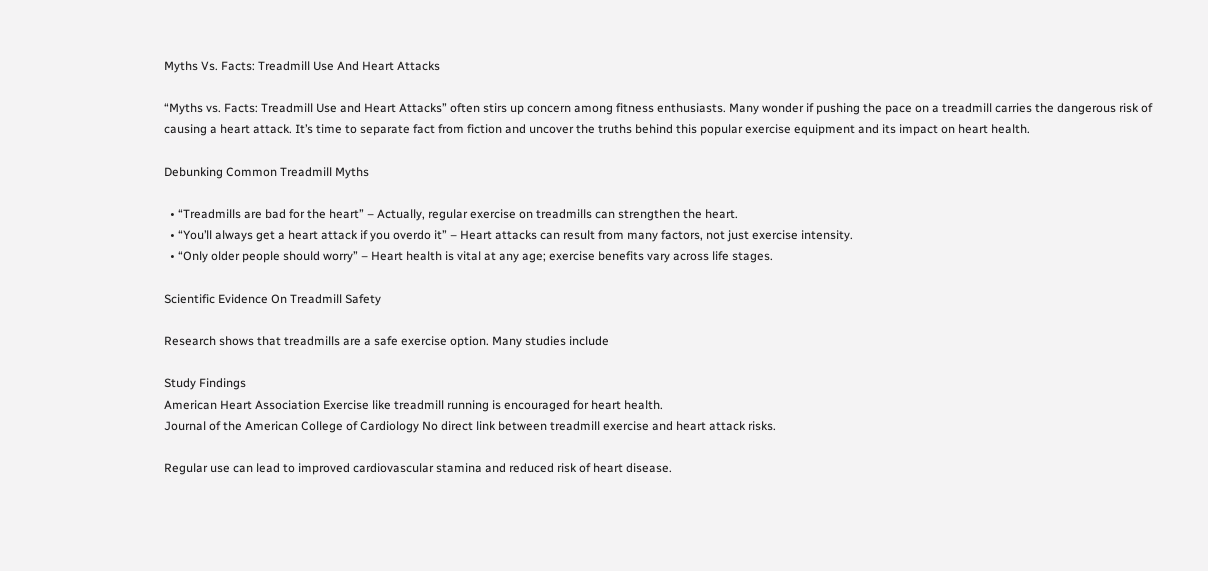Myths Vs. Facts: Treadmill Use And Heart Attacks

“Myths vs. Facts: Treadmill Use and Heart Attacks” often stirs up concern among fitness enthusiasts. Many wonder if pushing the pace on a treadmill carries the dangerous risk of causing a heart attack. It’s time to separate fact from fiction and uncover the truths behind this popular exercise equipment and its impact on heart health.

Debunking Common Treadmill Myths

  • “Treadmills are bad for the heart” – Actually, regular exercise on treadmills can strengthen the heart.
  • “You’ll always get a heart attack if you overdo it” – Heart attacks can result from many factors, not just exercise intensity.
  • “Only older people should worry” – Heart health is vital at any age; exercise benefits vary across life stages.

Scientific Evidence On Treadmill Safety

Research shows that treadmills are a safe exercise option. Many studies include

Study Findings
American Heart Association Exercise like treadmill running is encouraged for heart health.
Journal of the American College of Cardiology No direct link between treadmill exercise and heart attack risks.

Regular use can lead to improved cardiovascular stamina and reduced risk of heart disease.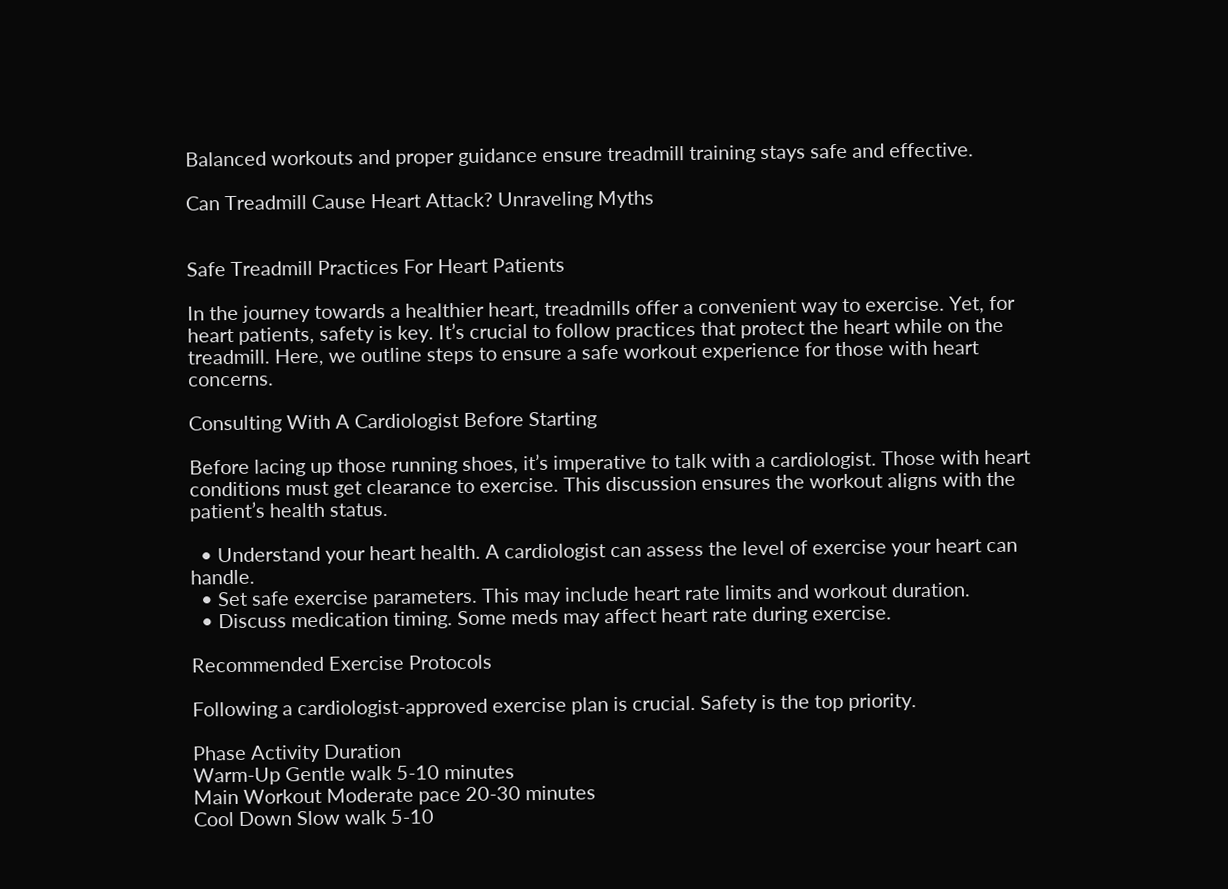Balanced workouts and proper guidance ensure treadmill training stays safe and effective.

Can Treadmill Cause Heart Attack? Unraveling Myths


Safe Treadmill Practices For Heart Patients

In the journey towards a healthier heart, treadmills offer a convenient way to exercise. Yet, for heart patients, safety is key. It’s crucial to follow practices that protect the heart while on the treadmill. Here, we outline steps to ensure a safe workout experience for those with heart concerns.

Consulting With A Cardiologist Before Starting

Before lacing up those running shoes, it’s imperative to talk with a cardiologist. Those with heart conditions must get clearance to exercise. This discussion ensures the workout aligns with the patient’s health status.

  • Understand your heart health. A cardiologist can assess the level of exercise your heart can handle.
  • Set safe exercise parameters. This may include heart rate limits and workout duration.
  • Discuss medication timing. Some meds may affect heart rate during exercise.

Recommended Exercise Protocols

Following a cardiologist-approved exercise plan is crucial. Safety is the top priority.

Phase Activity Duration
Warm-Up Gentle walk 5-10 minutes
Main Workout Moderate pace 20-30 minutes
Cool Down Slow walk 5-10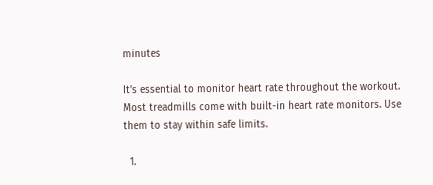minutes

It’s essential to monitor heart rate throughout the workout. Most treadmills come with built-in heart rate monitors. Use them to stay within safe limits.

  1.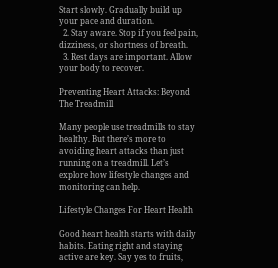Start slowly. Gradually build up your pace and duration.
  2. Stay aware. Stop if you feel pain, dizziness, or shortness of breath.
  3. Rest days are important. Allow your body to recover.

Preventing Heart Attacks: Beyond The Treadmill

Many people use treadmills to stay healthy. But there’s more to avoiding heart attacks than just running on a treadmill. Let’s explore how lifestyle changes and monitoring can help.

Lifestyle Changes For Heart Health

Good heart health starts with daily habits. Eating right and staying active are key. Say yes to fruits,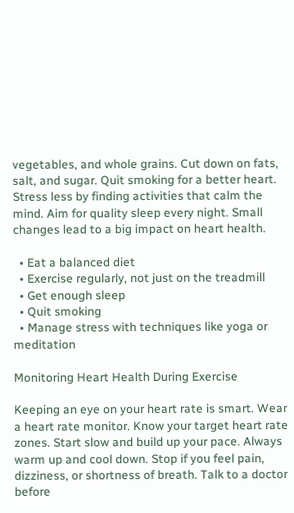vegetables, and whole grains. Cut down on fats, salt, and sugar. Quit smoking for a better heart. Stress less by finding activities that calm the mind. Aim for quality sleep every night. Small changes lead to a big impact on heart health.

  • Eat a balanced diet
  • Exercise regularly, not just on the treadmill
  • Get enough sleep
  • Quit smoking
  • Manage stress with techniques like yoga or meditation

Monitoring Heart Health During Exercise

Keeping an eye on your heart rate is smart. Wear a heart rate monitor. Know your target heart rate zones. Start slow and build up your pace. Always warm up and cool down. Stop if you feel pain, dizziness, or shortness of breath. Talk to a doctor before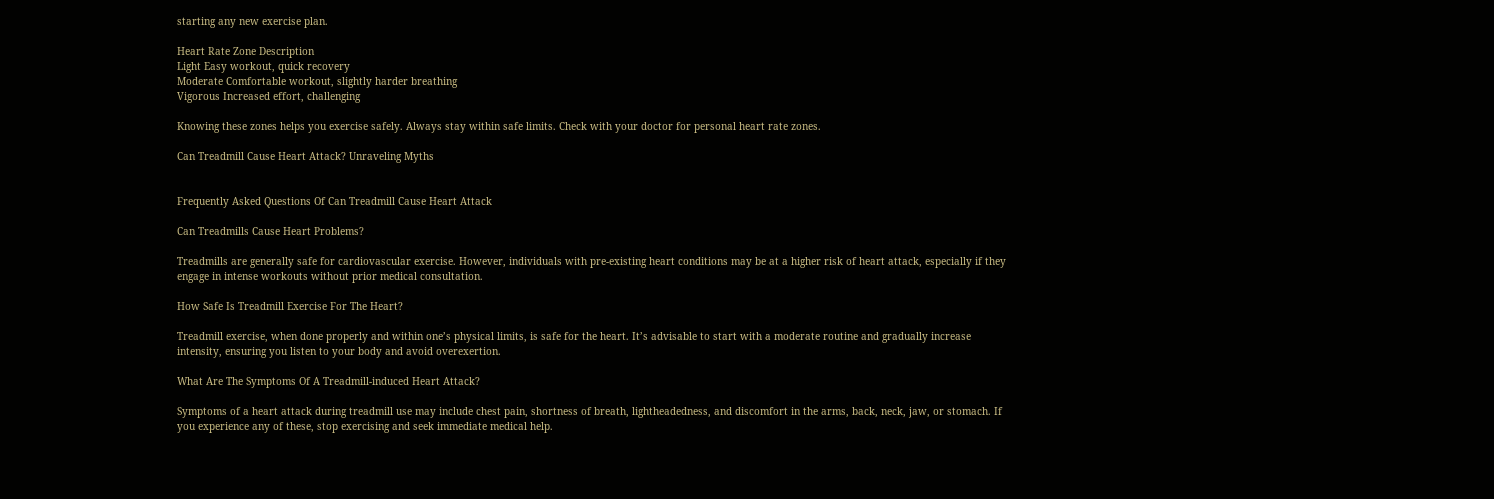starting any new exercise plan.

Heart Rate Zone Description
Light Easy workout, quick recovery
Moderate Comfortable workout, slightly harder breathing
Vigorous Increased effort, challenging

Knowing these zones helps you exercise safely. Always stay within safe limits. Check with your doctor for personal heart rate zones.

Can Treadmill Cause Heart Attack? Unraveling Myths


Frequently Asked Questions Of Can Treadmill Cause Heart Attack

Can Treadmills Cause Heart Problems?

Treadmills are generally safe for cardiovascular exercise. However, individuals with pre-existing heart conditions may be at a higher risk of heart attack, especially if they engage in intense workouts without prior medical consultation.

How Safe Is Treadmill Exercise For The Heart?

Treadmill exercise, when done properly and within one’s physical limits, is safe for the heart. It’s advisable to start with a moderate routine and gradually increase intensity, ensuring you listen to your body and avoid overexertion.

What Are The Symptoms Of A Treadmill-induced Heart Attack?

Symptoms of a heart attack during treadmill use may include chest pain, shortness of breath, lightheadedness, and discomfort in the arms, back, neck, jaw, or stomach. If you experience any of these, stop exercising and seek immediate medical help.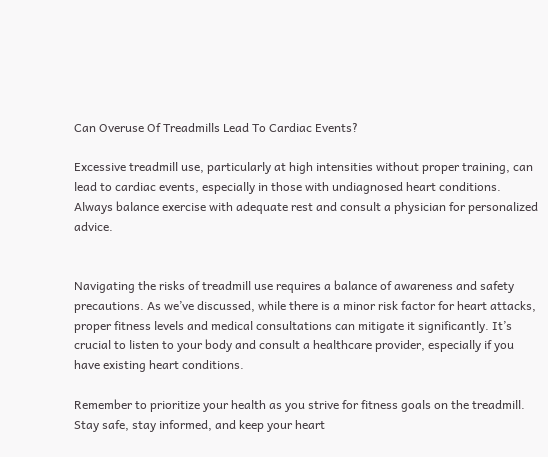Can Overuse Of Treadmills Lead To Cardiac Events?

Excessive treadmill use, particularly at high intensities without proper training, can lead to cardiac events, especially in those with undiagnosed heart conditions. Always balance exercise with adequate rest and consult a physician for personalized advice.


Navigating the risks of treadmill use requires a balance of awareness and safety precautions. As we’ve discussed, while there is a minor risk factor for heart attacks, proper fitness levels and medical consultations can mitigate it significantly. It’s crucial to listen to your body and consult a healthcare provider, especially if you have existing heart conditions.

Remember to prioritize your health as you strive for fitness goals on the treadmill. Stay safe, stay informed, and keep your heart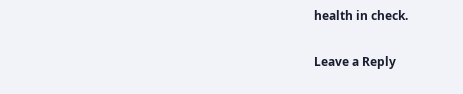health in check.

Leave a Reply